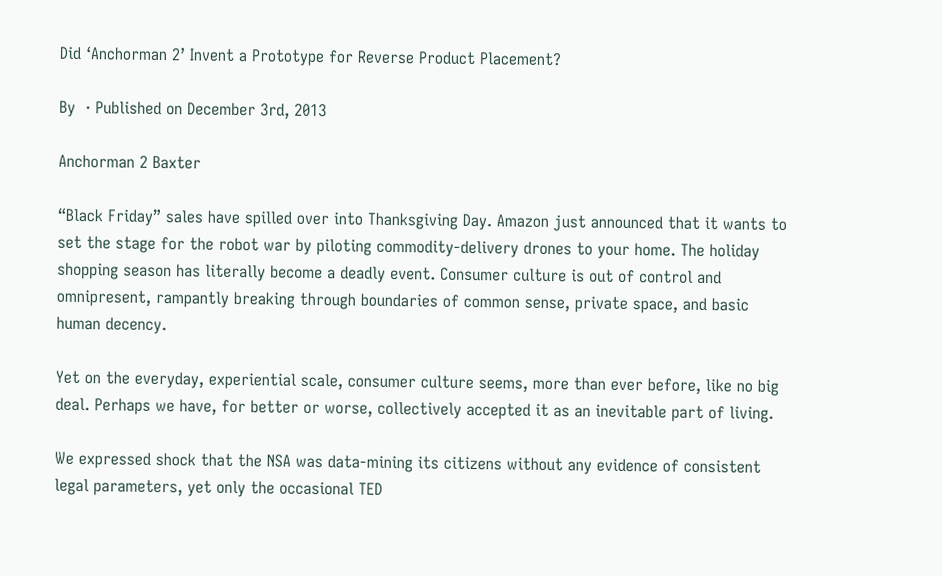Did ‘Anchorman 2’ Invent a Prototype for Reverse Product Placement?

By  · Published on December 3rd, 2013

Anchorman 2 Baxter

“Black Friday” sales have spilled over into Thanksgiving Day. Amazon just announced that it wants to set the stage for the robot war by piloting commodity-delivery drones to your home. The holiday shopping season has literally become a deadly event. Consumer culture is out of control and omnipresent, rampantly breaking through boundaries of common sense, private space, and basic human decency.

Yet on the everyday, experiential scale, consumer culture seems, more than ever before, like no big deal. Perhaps we have, for better or worse, collectively accepted it as an inevitable part of living.

We expressed shock that the NSA was data-mining its citizens without any evidence of consistent legal parameters, yet only the occasional TED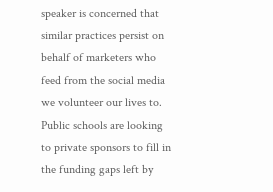speaker is concerned that similar practices persist on behalf of marketers who feed from the social media we volunteer our lives to. Public schools are looking to private sponsors to fill in the funding gaps left by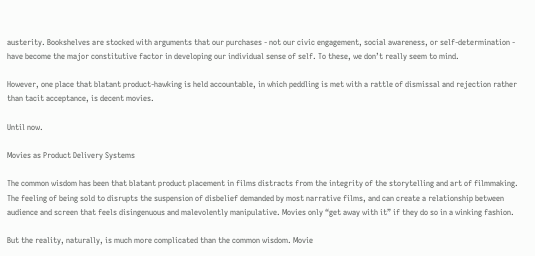austerity. Bookshelves are stocked with arguments that our purchases ‐ not our civic engagement, social awareness, or self-determination ‐ have become the major constitutive factor in developing our individual sense of self. To these, we don’t really seem to mind.

However, one place that blatant product-hawking is held accountable, in which peddling is met with a rattle of dismissal and rejection rather than tacit acceptance, is decent movies.

Until now.

Movies as Product Delivery Systems

The common wisdom has been that blatant product placement in films distracts from the integrity of the storytelling and art of filmmaking. The feeling of being sold to disrupts the suspension of disbelief demanded by most narrative films, and can create a relationship between audience and screen that feels disingenuous and malevolently manipulative. Movies only “get away with it” if they do so in a winking fashion.

But the reality, naturally, is much more complicated than the common wisdom. Movie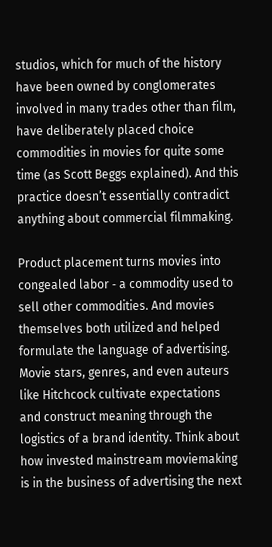studios, which for much of the history have been owned by conglomerates involved in many trades other than film, have deliberately placed choice commodities in movies for quite some time (as Scott Beggs explained). And this practice doesn’t essentially contradict anything about commercial filmmaking.

Product placement turns movies into congealed labor ‐ a commodity used to sell other commodities. And movies themselves both utilized and helped formulate the language of advertising. Movie stars, genres, and even auteurs like Hitchcock cultivate expectations and construct meaning through the logistics of a brand identity. Think about how invested mainstream moviemaking is in the business of advertising the next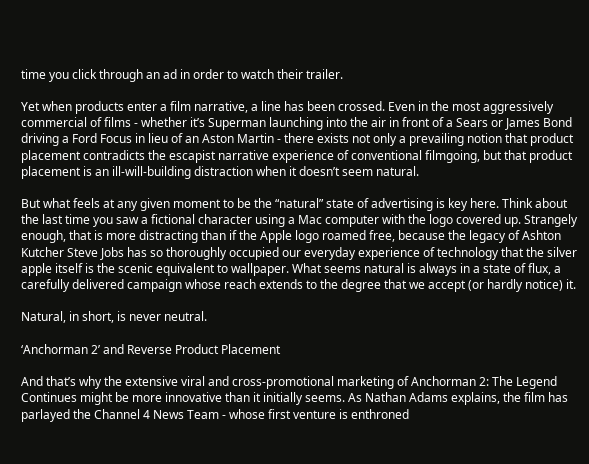time you click through an ad in order to watch their trailer.

Yet when products enter a film narrative, a line has been crossed. Even in the most aggressively commercial of films ‐ whether it’s Superman launching into the air in front of a Sears or James Bond driving a Ford Focus in lieu of an Aston Martin ‐ there exists not only a prevailing notion that product placement contradicts the escapist narrative experience of conventional filmgoing, but that product placement is an ill-will-building distraction when it doesn’t seem natural.

But what feels at any given moment to be the “natural” state of advertising is key here. Think about the last time you saw a fictional character using a Mac computer with the logo covered up. Strangely enough, that is more distracting than if the Apple logo roamed free, because the legacy of Ashton Kutcher Steve Jobs has so thoroughly occupied our everyday experience of technology that the silver apple itself is the scenic equivalent to wallpaper. What seems natural is always in a state of flux, a carefully delivered campaign whose reach extends to the degree that we accept (or hardly notice) it.

Natural, in short, is never neutral.

‘Anchorman 2’ and Reverse Product Placement

And that’s why the extensive viral and cross-promotional marketing of Anchorman 2: The Legend Continues might be more innovative than it initially seems. As Nathan Adams explains, the film has parlayed the Channel 4 News Team ‐ whose first venture is enthroned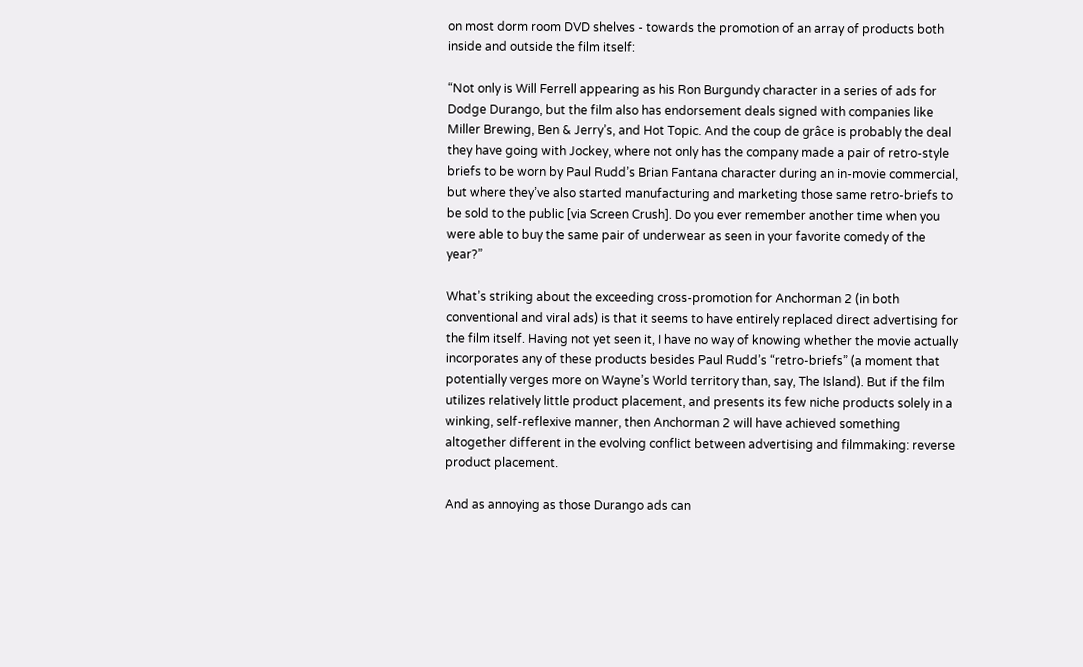on most dorm room DVD shelves ‐ towards the promotion of an array of products both inside and outside the film itself:

“Not only is Will Ferrell appearing as his Ron Burgundy character in a series of ads for Dodge Durango, but the film also has endorsement deals signed with companies like Miller Brewing, Ben & Jerry’s, and Hot Topic. And the coup de grâce is probably the deal they have going with Jockey, where not only has the company made a pair of retro-style briefs to be worn by Paul Rudd’s Brian Fantana character during an in-movie commercial, but where they’ve also started manufacturing and marketing those same retro-briefs to be sold to the public [via Screen Crush]. Do you ever remember another time when you were able to buy the same pair of underwear as seen in your favorite comedy of the year?”

What’s striking about the exceeding cross-promotion for Anchorman 2 (in both conventional and viral ads) is that it seems to have entirely replaced direct advertising for the film itself. Having not yet seen it, I have no way of knowing whether the movie actually incorporates any of these products besides Paul Rudd’s “retro-briefs” (a moment that potentially verges more on Wayne’s World territory than, say, The Island). But if the film utilizes relatively little product placement, and presents its few niche products solely in a winking, self-reflexive manner, then Anchorman 2 will have achieved something altogether different in the evolving conflict between advertising and filmmaking: reverse product placement.

And as annoying as those Durango ads can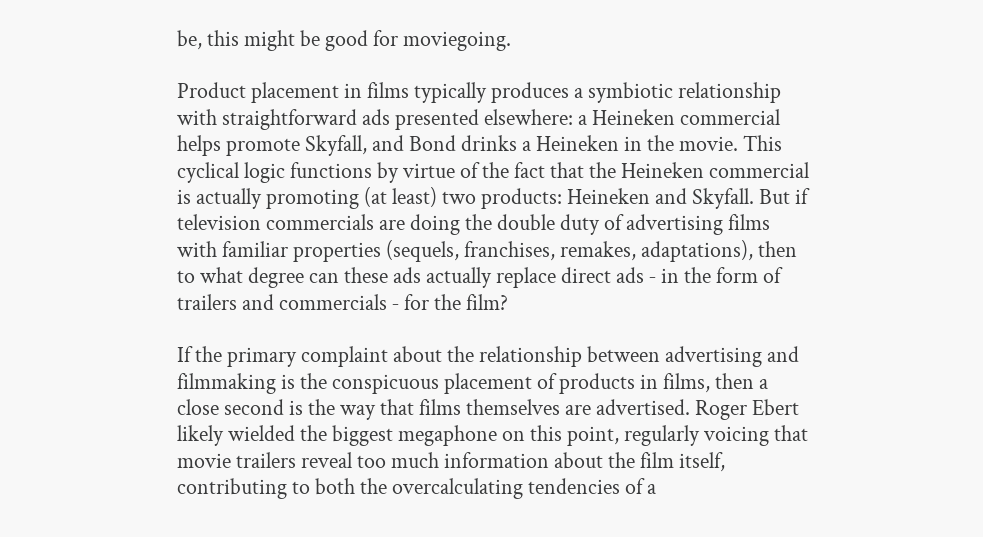be, this might be good for moviegoing.

Product placement in films typically produces a symbiotic relationship with straightforward ads presented elsewhere: a Heineken commercial helps promote Skyfall, and Bond drinks a Heineken in the movie. This cyclical logic functions by virtue of the fact that the Heineken commercial is actually promoting (at least) two products: Heineken and Skyfall. But if television commercials are doing the double duty of advertising films with familiar properties (sequels, franchises, remakes, adaptations), then to what degree can these ads actually replace direct ads ‐ in the form of trailers and commercials ‐ for the film?

If the primary complaint about the relationship between advertising and filmmaking is the conspicuous placement of products in films, then a close second is the way that films themselves are advertised. Roger Ebert likely wielded the biggest megaphone on this point, regularly voicing that movie trailers reveal too much information about the film itself, contributing to both the overcalculating tendencies of a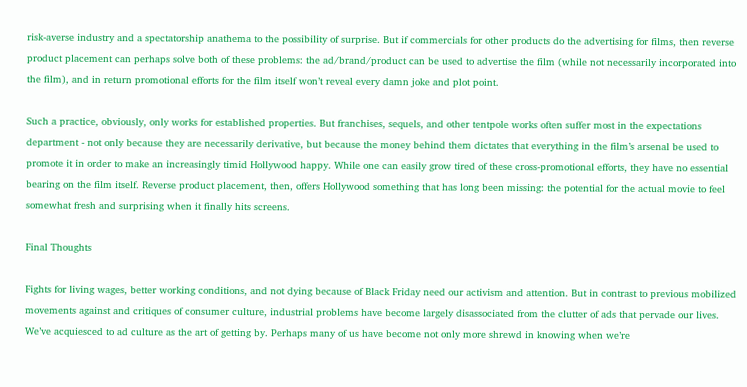risk-averse industry and a spectatorship anathema to the possibility of surprise. But if commercials for other products do the advertising for films, then reverse product placement can perhaps solve both of these problems: the ad/brand/product can be used to advertise the film (while not necessarily incorporated into the film), and in return promotional efforts for the film itself won’t reveal every damn joke and plot point.

Such a practice, obviously, only works for established properties. But franchises, sequels, and other tentpole works often suffer most in the expectations department ‐ not only because they are necessarily derivative, but because the money behind them dictates that everything in the film’s arsenal be used to promote it in order to make an increasingly timid Hollywood happy. While one can easily grow tired of these cross-promotional efforts, they have no essential bearing on the film itself. Reverse product placement, then, offers Hollywood something that has long been missing: the potential for the actual movie to feel somewhat fresh and surprising when it finally hits screens.

Final Thoughts

Fights for living wages, better working conditions, and not dying because of Black Friday need our activism and attention. But in contrast to previous mobilized movements against and critiques of consumer culture, industrial problems have become largely disassociated from the clutter of ads that pervade our lives. We’ve acquiesced to ad culture as the art of getting by. Perhaps many of us have become not only more shrewd in knowing when we’re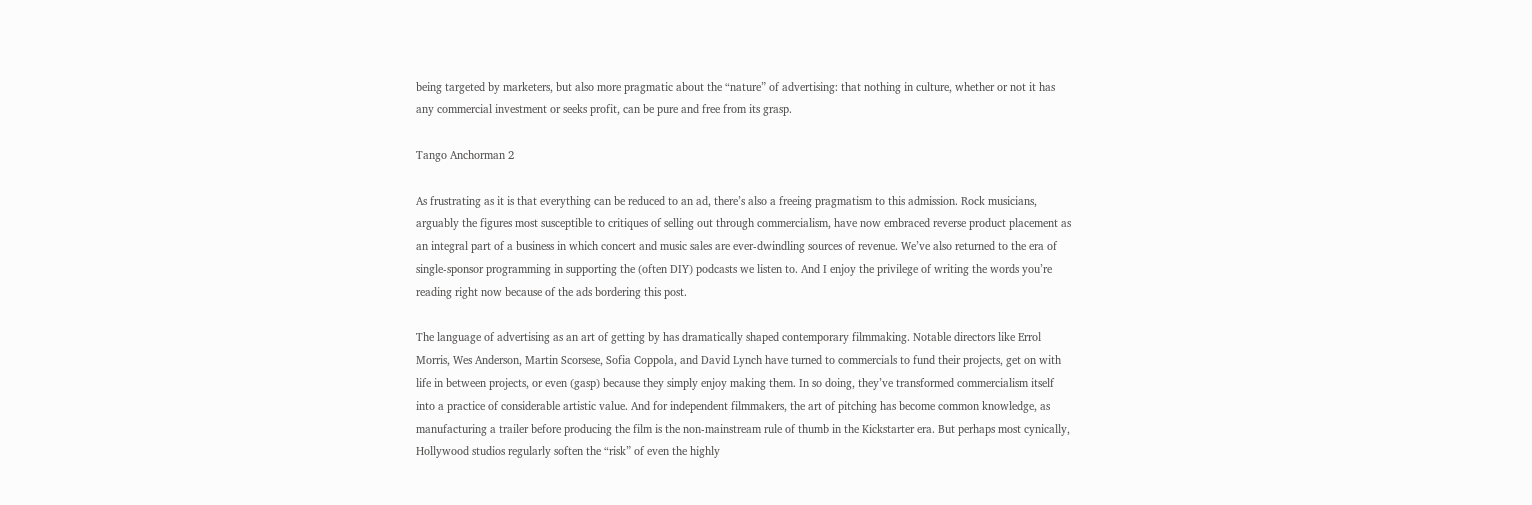being targeted by marketers, but also more pragmatic about the “nature” of advertising: that nothing in culture, whether or not it has any commercial investment or seeks profit, can be pure and free from its grasp.

Tango Anchorman 2

As frustrating as it is that everything can be reduced to an ad, there’s also a freeing pragmatism to this admission. Rock musicians, arguably the figures most susceptible to critiques of selling out through commercialism, have now embraced reverse product placement as an integral part of a business in which concert and music sales are ever-dwindling sources of revenue. We’ve also returned to the era of single-sponsor programming in supporting the (often DIY) podcasts we listen to. And I enjoy the privilege of writing the words you’re reading right now because of the ads bordering this post.

The language of advertising as an art of getting by has dramatically shaped contemporary filmmaking. Notable directors like Errol Morris, Wes Anderson, Martin Scorsese, Sofia Coppola, and David Lynch have turned to commercials to fund their projects, get on with life in between projects, or even (gasp) because they simply enjoy making them. In so doing, they’ve transformed commercialism itself into a practice of considerable artistic value. And for independent filmmakers, the art of pitching has become common knowledge, as manufacturing a trailer before producing the film is the non-mainstream rule of thumb in the Kickstarter era. But perhaps most cynically, Hollywood studios regularly soften the “risk” of even the highly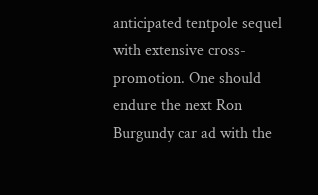anticipated tentpole sequel with extensive cross-promotion. One should endure the next Ron Burgundy car ad with the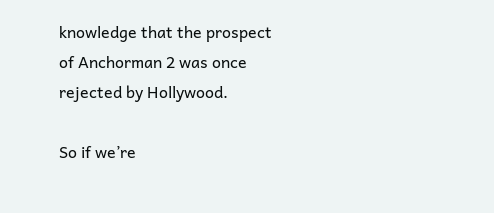knowledge that the prospect of Anchorman 2 was once rejected by Hollywood.

So if we’re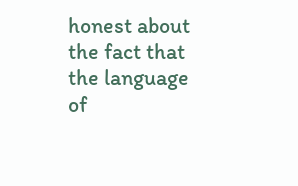honest about the fact that the language of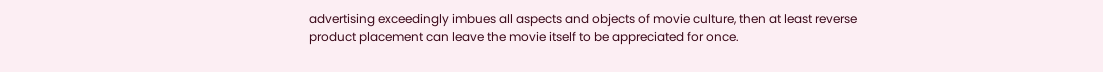advertising exceedingly imbues all aspects and objects of movie culture, then at least reverse product placement can leave the movie itself to be appreciated for once.